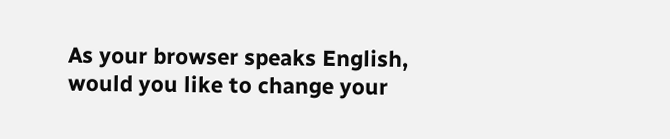As your browser speaks English, would you like to change your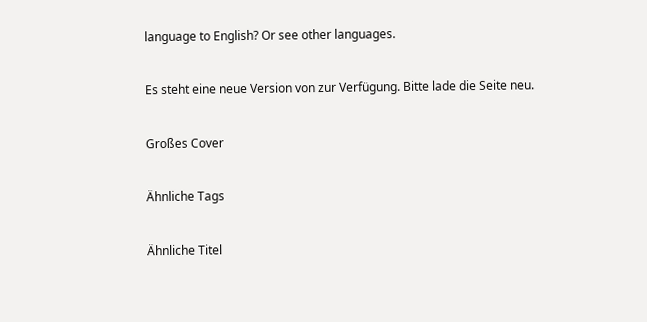language to English? Or see other languages.

Es steht eine neue Version von zur Verfügung. Bitte lade die Seite neu.

Großes Cover

Ähnliche Tags

Ähnliche Titel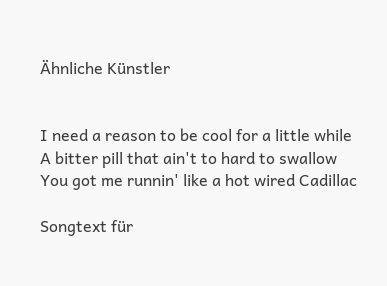Ähnliche Künstler


I need a reason to be cool for a little while
A bitter pill that ain't to hard to swallow
You got me runnin' like a hot wired Cadillac

Songtext für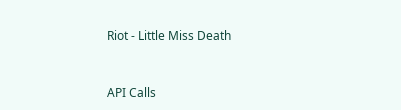Riot - Little Miss Death


API Calls